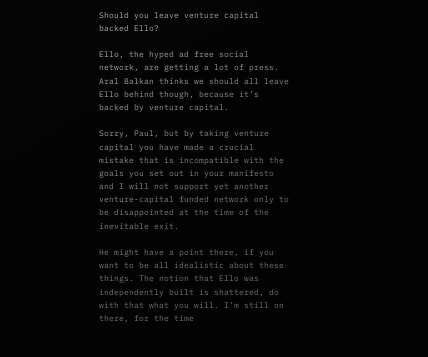Should you leave venture capital backed Ello?

Ello, the hyped ad free social network, are getting a lot of press. Aral Balkan thinks we should all leave Ello behind though, because it’s backed by venture capital.

Sorry, Paul, but by taking venture capital you have made a crucial mistake that is incompatible with the goals you set out in your manifesto and I will not support yet another venture-capital funded network only to be disappointed at the time of the inevitable exit.

He might have a point there, if you want to be all idealistic about these things. The notion that Ello was independently built is shattered, do with that what you will. I’m still on there, for the time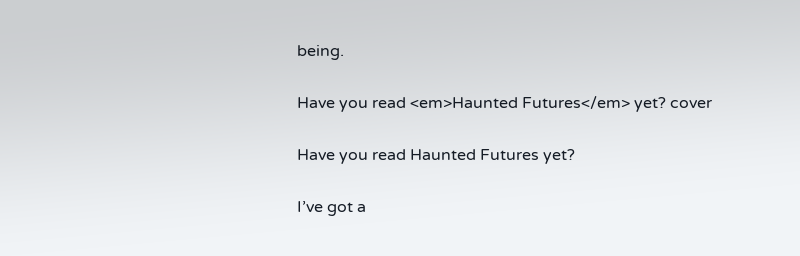being.

Have you read <em>Haunted Futures</em> yet? cover

Have you read Haunted Futures yet?

I’ve got a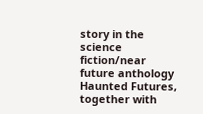story in the science fiction/near future anthology Haunted Futures, together with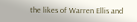the likes of Warren Ellis and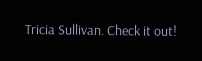Tricia Sullivan. Check it out!